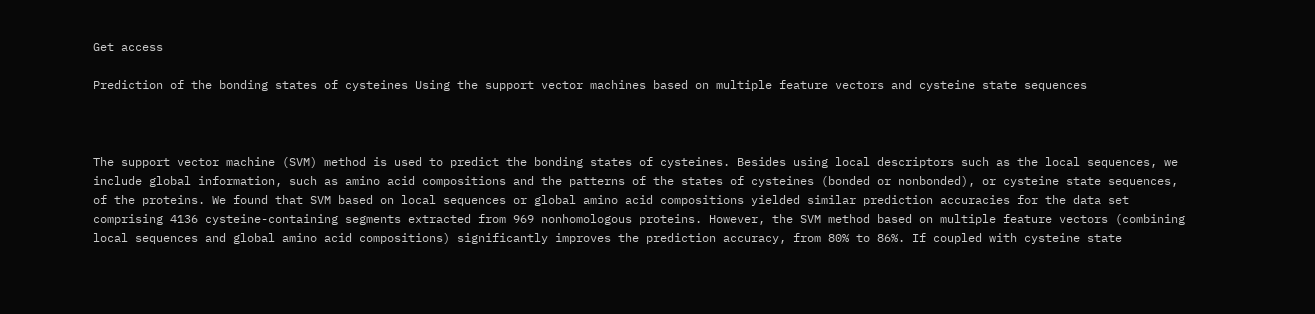Get access

Prediction of the bonding states of cysteines Using the support vector machines based on multiple feature vectors and cysteine state sequences



The support vector machine (SVM) method is used to predict the bonding states of cysteines. Besides using local descriptors such as the local sequences, we include global information, such as amino acid compositions and the patterns of the states of cysteines (bonded or nonbonded), or cysteine state sequences, of the proteins. We found that SVM based on local sequences or global amino acid compositions yielded similar prediction accuracies for the data set comprising 4136 cysteine-containing segments extracted from 969 nonhomologous proteins. However, the SVM method based on multiple feature vectors (combining local sequences and global amino acid compositions) significantly improves the prediction accuracy, from 80% to 86%. If coupled with cysteine state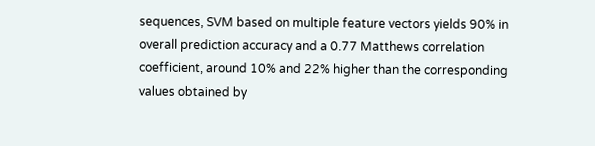sequences, SVM based on multiple feature vectors yields 90% in overall prediction accuracy and a 0.77 Matthews correlation coefficient, around 10% and 22% higher than the corresponding values obtained by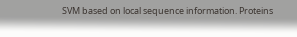SVM based on local sequence information. Proteins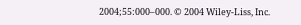2004;55:000–000. © 2004 Wiley-Liss, Inc.